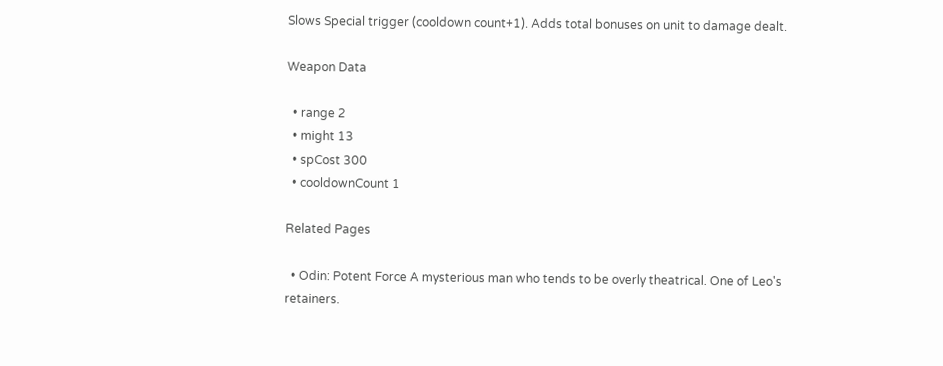Slows Special trigger (cooldown count+1). Adds total bonuses on unit to damage dealt.

Weapon Data

  • range 2
  • might 13
  • spCost 300
  • cooldownCount 1

Related Pages

  • Odin: Potent Force A mysterious man who tends to be overly theatrical. One of Leo's retainers.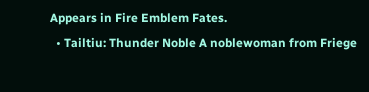Appears in Fire Emblem Fates.
  • Tailtiu: Thunder Noble A noblewoman from Friege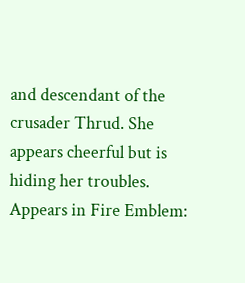and descendant of the crusader Thrud. She appears cheerful but is hiding her troubles. Appears in Fire Emblem: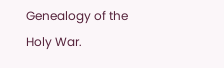Genealogy of the Holy War.